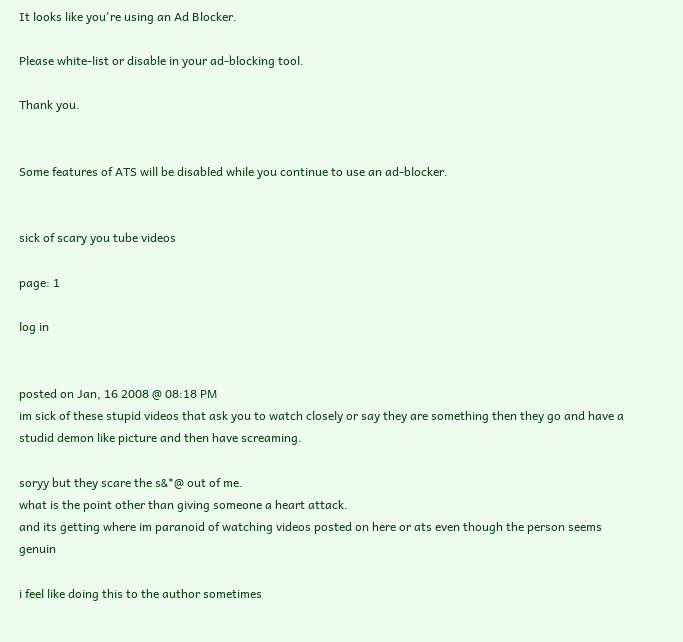It looks like you're using an Ad Blocker.

Please white-list or disable in your ad-blocking tool.

Thank you.


Some features of ATS will be disabled while you continue to use an ad-blocker.


sick of scary you tube videos

page: 1

log in


posted on Jan, 16 2008 @ 08:18 PM
im sick of these stupid videos that ask you to watch closely or say they are something then they go and have a studid demon like picture and then have screaming.

soryy but they scare the s&*@ out of me.
what is the point other than giving someone a heart attack.
and its getting where im paranoid of watching videos posted on here or ats even though the person seems genuin

i feel like doing this to the author sometimes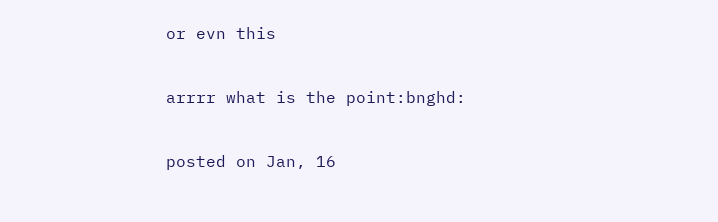or evn this

arrrr what is the point:bnghd:

posted on Jan, 16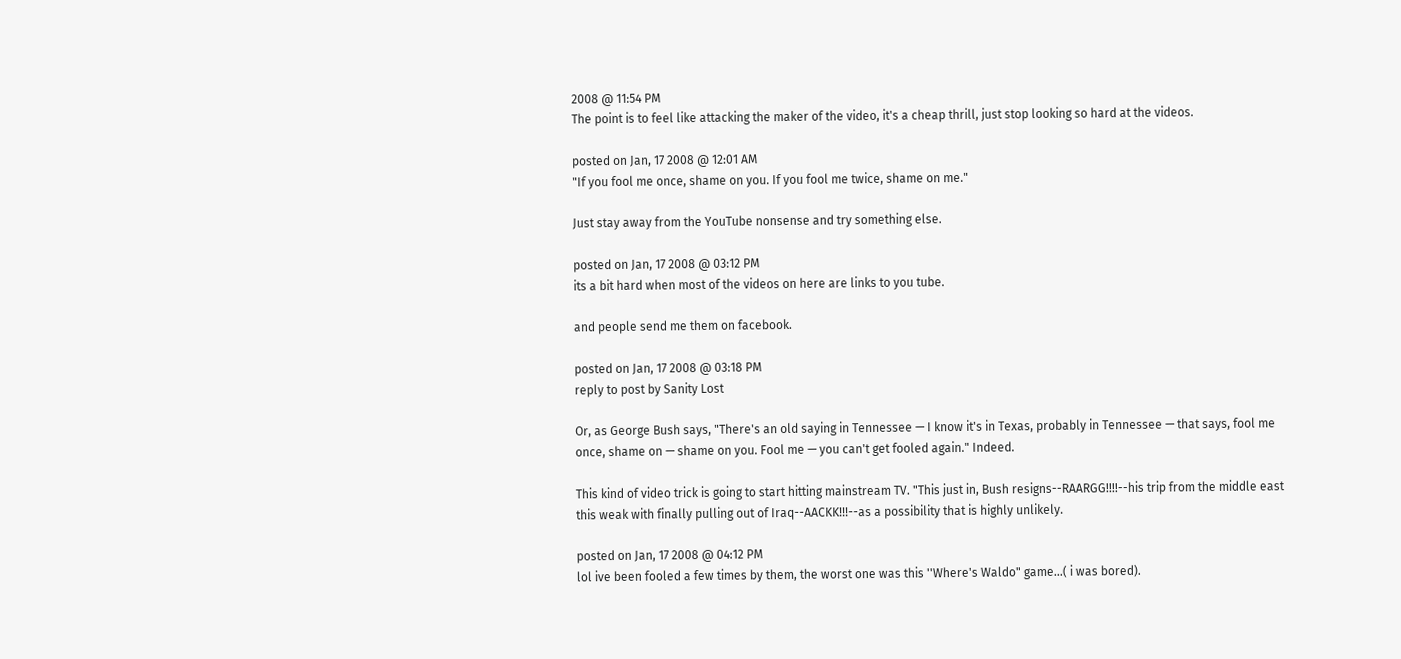2008 @ 11:54 PM
The point is to feel like attacking the maker of the video, it's a cheap thrill, just stop looking so hard at the videos.

posted on Jan, 17 2008 @ 12:01 AM
"If you fool me once, shame on you. If you fool me twice, shame on me."

Just stay away from the YouTube nonsense and try something else.

posted on Jan, 17 2008 @ 03:12 PM
its a bit hard when most of the videos on here are links to you tube.

and people send me them on facebook.

posted on Jan, 17 2008 @ 03:18 PM
reply to post by Sanity Lost

Or, as George Bush says, "There's an old saying in Tennessee — I know it's in Texas, probably in Tennessee — that says, fool me once, shame on — shame on you. Fool me — you can't get fooled again." Indeed.

This kind of video trick is going to start hitting mainstream TV. "This just in, Bush resigns--RAARGG!!!!--his trip from the middle east this weak with finally pulling out of Iraq--AACKK!!!--as a possibility that is highly unlikely.

posted on Jan, 17 2008 @ 04:12 PM
lol ive been fooled a few times by them, the worst one was this ''Where's Waldo" game...( i was bored).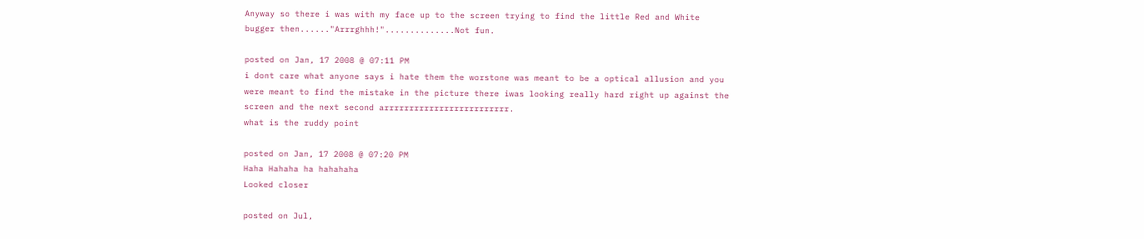Anyway so there i was with my face up to the screen trying to find the little Red and White bugger then......"Arrrghhh!"..............Not fun.

posted on Jan, 17 2008 @ 07:11 PM
i dont care what anyone says i hate them the worstone was meant to be a optical allusion and you were meant to find the mistake in the picture there iwas looking really hard right up against the screen and the next second arrrrrrrrrrrrrrrrrrrrrrrrr.
what is the ruddy point

posted on Jan, 17 2008 @ 07:20 PM
Haha Hahaha ha hahahaha
Looked closer

posted on Jul,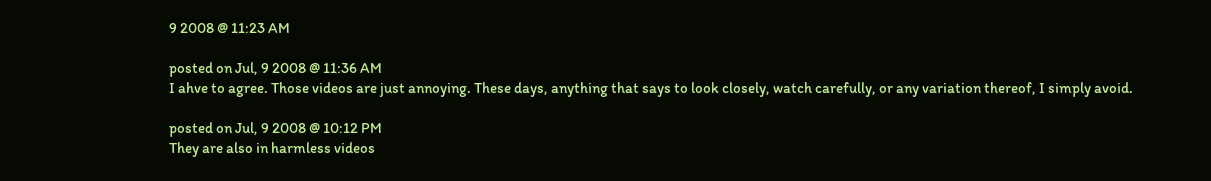9 2008 @ 11:23 AM

posted on Jul, 9 2008 @ 11:36 AM
I ahve to agree. Those videos are just annoying. These days, anything that says to look closely, watch carefully, or any variation thereof, I simply avoid.

posted on Jul, 9 2008 @ 10:12 PM
They are also in harmless videos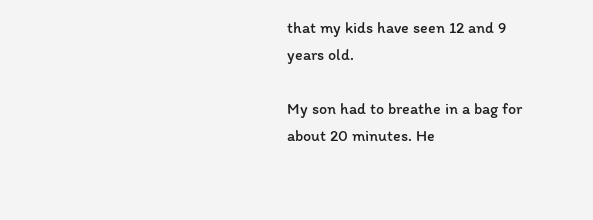that my kids have seen 12 and 9 years old.

My son had to breathe in a bag for about 20 minutes. He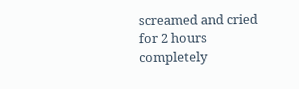screamed and cried for 2 hours completely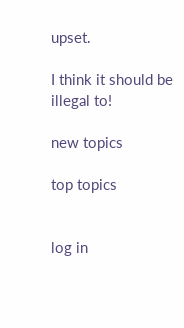upset.

I think it should be illegal to!

new topics

top topics


log in